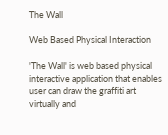The Wall

Web Based Physical Interaction

'The Wall' is web based physical interactive application that enables user can draw the graffiti art virtually and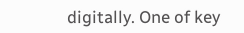digitally. One of key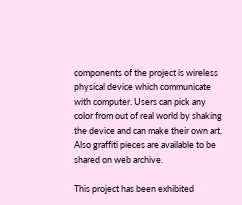components of the project is wireless physical device which communicate with computer. Users can pick any color from out of real world by shaking the device and can make their own art. Also graffiti pieces are available to be shared on web archive.

This project has been exhibited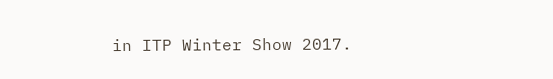in ITP Winter Show 2017.